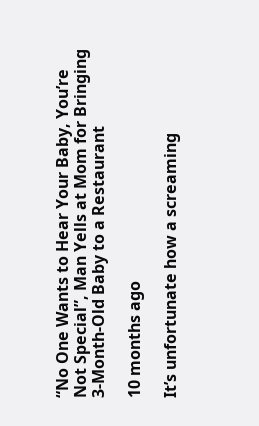“No One Wants to Hear Your Baby, You’re Not Special”, Man Yells at Mom for Bringing 3-Month-Old Baby to a Restaurant

10 months ago

It’s unfortunate how a screaming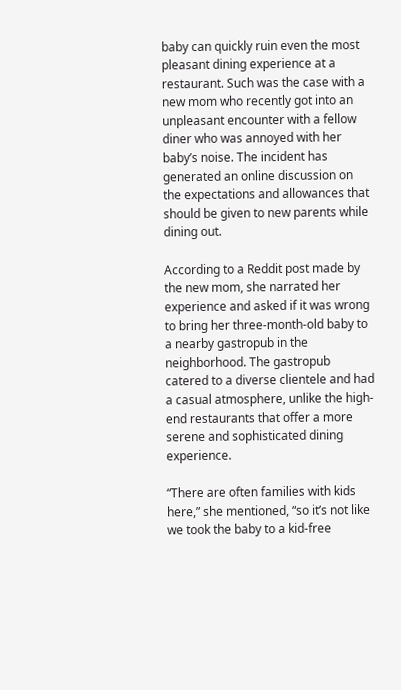baby can quickly ruin even the most pleasant dining experience at a restaurant. Such was the case with a new mom who recently got into an unpleasant encounter with a fellow diner who was annoyed with her baby’s noise. The incident has generated an online discussion on the expectations and allowances that should be given to new parents while dining out.

According to a Reddit post made by the new mom, she narrated her experience and asked if it was wrong to bring her three-month-old baby to a nearby gastropub in the neighborhood. The gastropub catered to a diverse clientele and had a casual atmosphere, unlike the high-end restaurants that offer a more serene and sophisticated dining experience.

“There are often families with kids here,” she mentioned, “so it’s not like we took the baby to a kid-free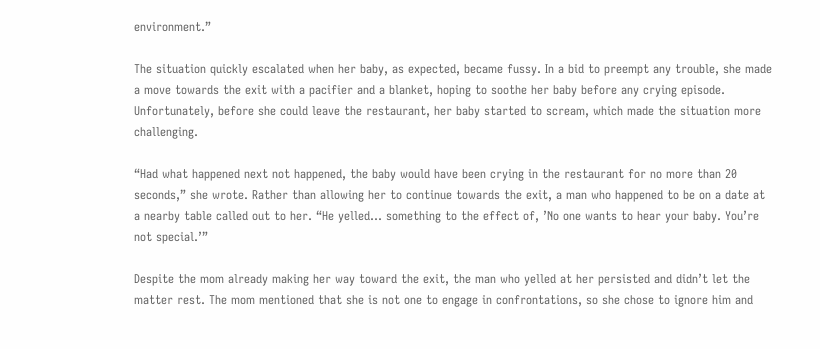environment.”

The situation quickly escalated when her baby, as expected, became fussy. In a bid to preempt any trouble, she made a move towards the exit with a pacifier and a blanket, hoping to soothe her baby before any crying episode. Unfortunately, before she could leave the restaurant, her baby started to scream, which made the situation more challenging.

“Had what happened next not happened, the baby would have been crying in the restaurant for no more than 20 seconds,” she wrote. Rather than allowing her to continue towards the exit, a man who happened to be on a date at a nearby table called out to her. “He yelled... something to the effect of, ’No one wants to hear your baby. You’re not special.’”

Despite the mom already making her way toward the exit, the man who yelled at her persisted and didn’t let the matter rest. The mom mentioned that she is not one to engage in confrontations, so she chose to ignore him and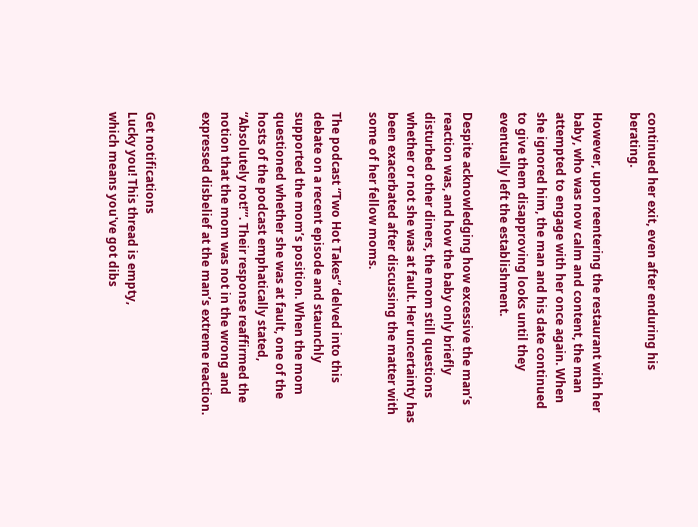continued her exit, even after enduring his berating.

However, upon reentering the restaurant with her baby, who was now calm and content, the man attempted to engage with her once again. When she ignored him, the man and his date continued to give them disapproving looks until they eventually left the establishment.

Despite acknowledging how excessive the man’s reaction was, and how the baby only briefly disturbed other diners, the mom still questions whether or not she was at fault. Her uncertainty has been exacerbated after discussing the matter with some of her fellow moms.

The podcast “Two Hot Takes” delved into this debate on a recent episode and staunchly supported the mom’s position. When the mom questioned whether she was at fault, one of the hosts of the podcast emphatically stated, “Absolutely not!’”. Their response reaffirmed the notion that the mom was not in the wrong and expressed disbelief at the man’s extreme reaction.


Get notifications
Lucky you! This thread is empty,
which means you've got dibs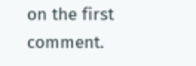on the first comment.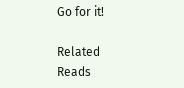Go for it!

Related Reads